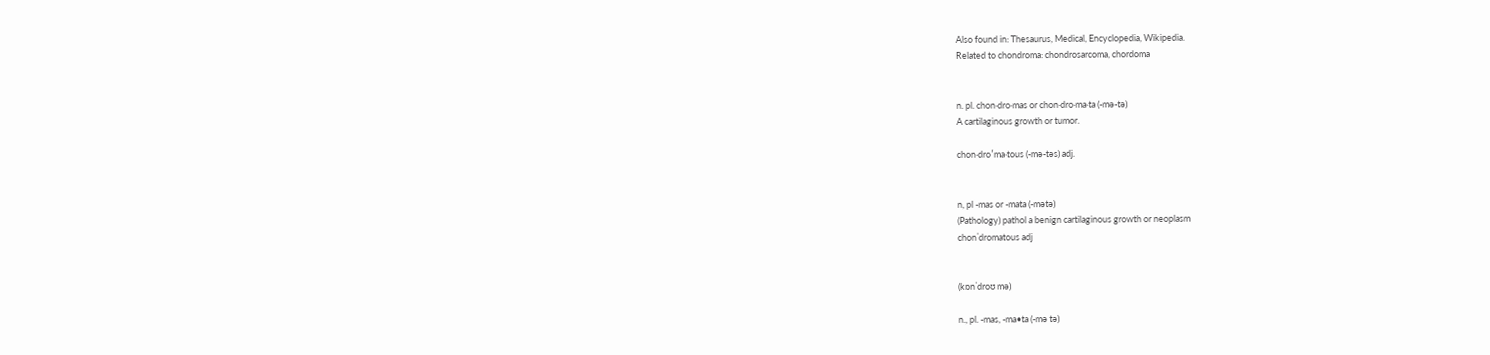Also found in: Thesaurus, Medical, Encyclopedia, Wikipedia.
Related to chondroma: chondrosarcoma, chordoma


n. pl. chon·dro·mas or chon·dro·ma·ta (-mə-tə)
A cartilaginous growth or tumor.

chon·dro′ma·tous (-mə-təs) adj.


n, pl -mas or -mata (-mətə)
(Pathology) pathol a benign cartilaginous growth or neoplasm
chonˈdromatous adj


(kɒnˈdroʊ mə)

n., pl. -mas, -ma•ta (-mə tə)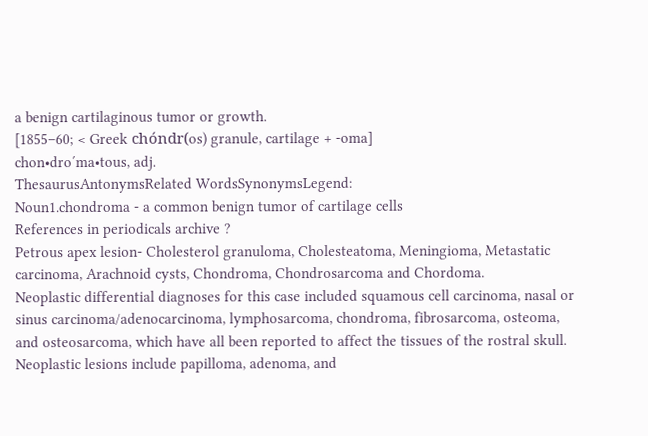a benign cartilaginous tumor or growth.
[1855–60; < Greek chóndr(os) granule, cartilage + -oma]
chon•dro′ma•tous, adj.
ThesaurusAntonymsRelated WordsSynonymsLegend:
Noun1.chondroma - a common benign tumor of cartilage cells
References in periodicals archive ?
Petrous apex lesion- Cholesterol granuloma, Cholesteatoma, Meningioma, Metastatic carcinoma, Arachnoid cysts, Chondroma, Chondrosarcoma and Chordoma.
Neoplastic differential diagnoses for this case included squamous cell carcinoma, nasal or sinus carcinoma/adenocarcinoma, lymphosarcoma, chondroma, fibrosarcoma, osteoma, and osteosarcoma, which have all been reported to affect the tissues of the rostral skull.
Neoplastic lesions include papilloma, adenoma, and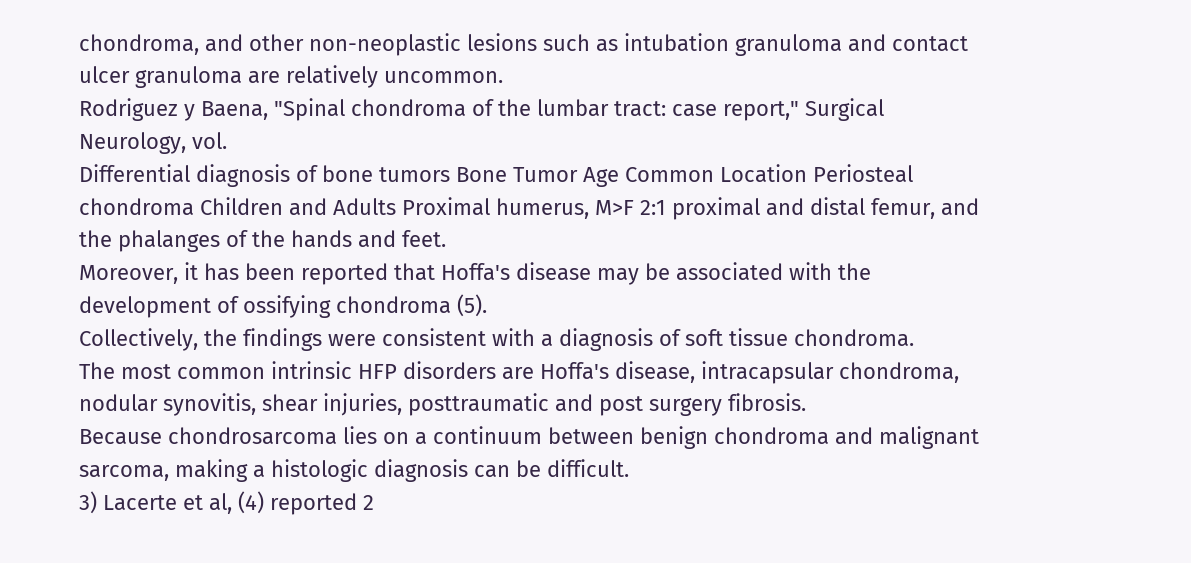chondroma, and other non-neoplastic lesions such as intubation granuloma and contact ulcer granuloma are relatively uncommon.
Rodriguez y Baena, "Spinal chondroma of the lumbar tract: case report," Surgical Neurology, vol.
Differential diagnosis of bone tumors Bone Tumor Age Common Location Periosteal chondroma Children and Adults Proximal humerus, M>F 2:1 proximal and distal femur, and the phalanges of the hands and feet.
Moreover, it has been reported that Hoffa's disease may be associated with the development of ossifying chondroma (5).
Collectively, the findings were consistent with a diagnosis of soft tissue chondroma.
The most common intrinsic HFP disorders are Hoffa's disease, intracapsular chondroma, nodular synovitis, shear injuries, posttraumatic and post surgery fibrosis.
Because chondrosarcoma lies on a continuum between benign chondroma and malignant sarcoma, making a histologic diagnosis can be difficult.
3) Lacerte et al, (4) reported 2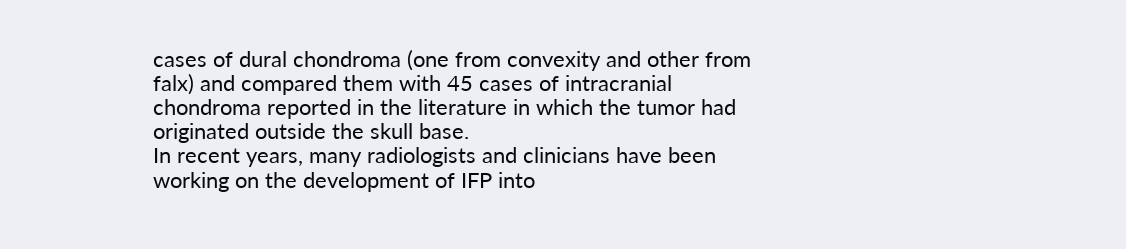cases of dural chondroma (one from convexity and other from falx) and compared them with 45 cases of intracranial chondroma reported in the literature in which the tumor had originated outside the skull base.
In recent years, many radiologists and clinicians have been working on the development of IFP into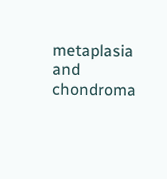metaplasia and chondroma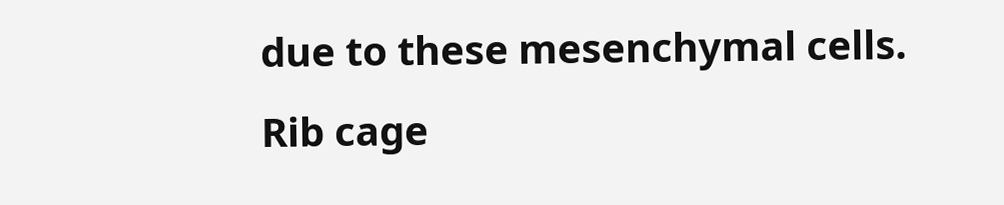due to these mesenchymal cells.
Rib cage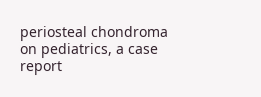periosteal chondroma on pediatrics, a case report